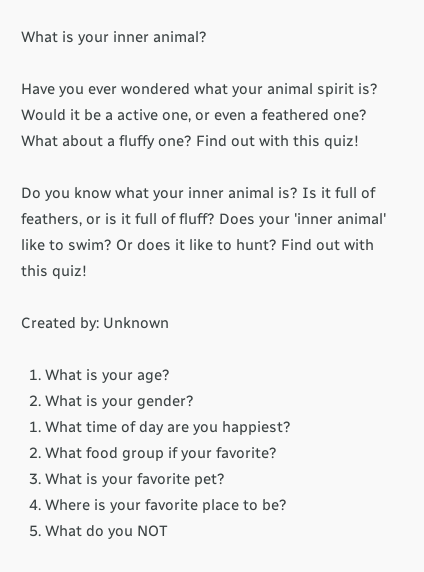What is your inner animal?

Have you ever wondered what your animal spirit is? Would it be a active one, or even a feathered one? What about a fluffy one? Find out with this quiz!

Do you know what your inner animal is? Is it full of feathers, or is it full of fluff? Does your 'inner animal' like to swim? Or does it like to hunt? Find out with this quiz!

Created by: Unknown

  1. What is your age?
  2. What is your gender?
  1. What time of day are you happiest?
  2. What food group if your favorite?
  3. What is your favorite pet?
  4. Where is your favorite place to be?
  5. What do you NOT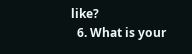like?
  6. What is your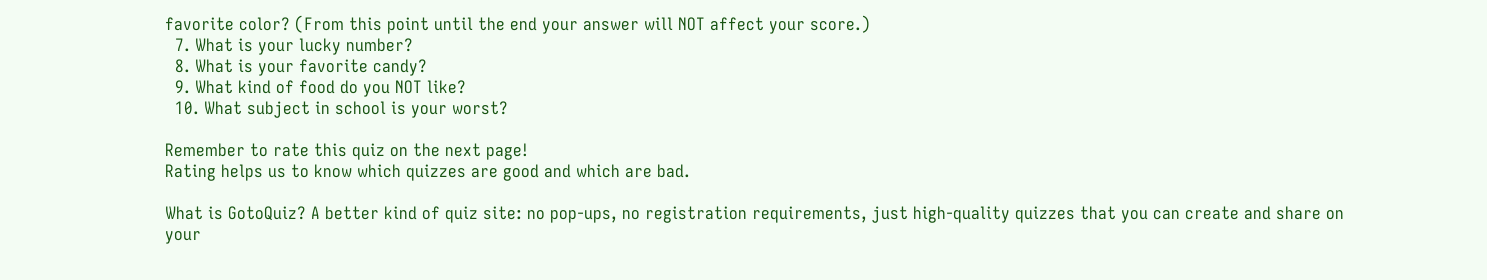favorite color? (From this point until the end your answer will NOT affect your score.)
  7. What is your lucky number?
  8. What is your favorite candy?
  9. What kind of food do you NOT like?
  10. What subject in school is your worst?

Remember to rate this quiz on the next page!
Rating helps us to know which quizzes are good and which are bad.

What is GotoQuiz? A better kind of quiz site: no pop-ups, no registration requirements, just high-quality quizzes that you can create and share on your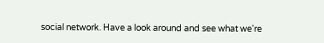social network. Have a look around and see what we're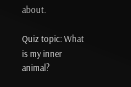about.

Quiz topic: What is my inner animal?